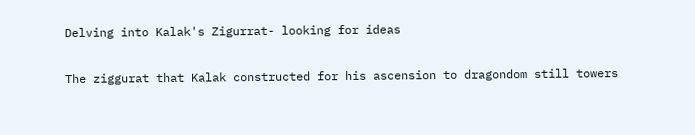Delving into Kalak's Zigurrat- looking for ideas


The ziggurat that Kalak constructed for his ascension to dragondom still towers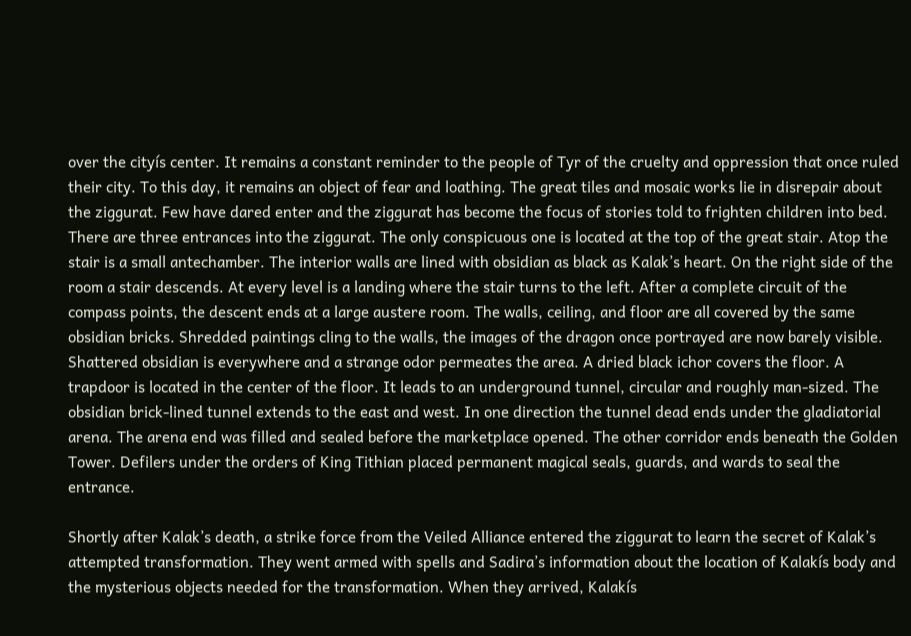over the cityís center. It remains a constant reminder to the people of Tyr of the cruelty and oppression that once ruled their city. To this day, it remains an object of fear and loathing. The great tiles and mosaic works lie in disrepair about the ziggurat. Few have dared enter and the ziggurat has become the focus of stories told to frighten children into bed.
There are three entrances into the ziggurat. The only conspicuous one is located at the top of the great stair. Atop the stair is a small antechamber. The interior walls are lined with obsidian as black as Kalak’s heart. On the right side of the room a stair descends. At every level is a landing where the stair turns to the left. After a complete circuit of the compass points, the descent ends at a large austere room. The walls, ceiling, and floor are all covered by the same obsidian bricks. Shredded paintings cling to the walls, the images of the dragon once portrayed are now barely visible. Shattered obsidian is everywhere and a strange odor permeates the area. A dried black ichor covers the floor. A trapdoor is located in the center of the floor. It leads to an underground tunnel, circular and roughly man-sized. The obsidian brick-lined tunnel extends to the east and west. In one direction the tunnel dead ends under the gladiatorial arena. The arena end was filled and sealed before the marketplace opened. The other corridor ends beneath the Golden Tower. Defilers under the orders of King Tithian placed permanent magical seals, guards, and wards to seal the entrance.

Shortly after Kalak’s death, a strike force from the Veiled Alliance entered the ziggurat to learn the secret of Kalak’s attempted transformation. They went armed with spells and Sadira’s information about the location of Kalakís body and the mysterious objects needed for the transformation. When they arrived, Kalakís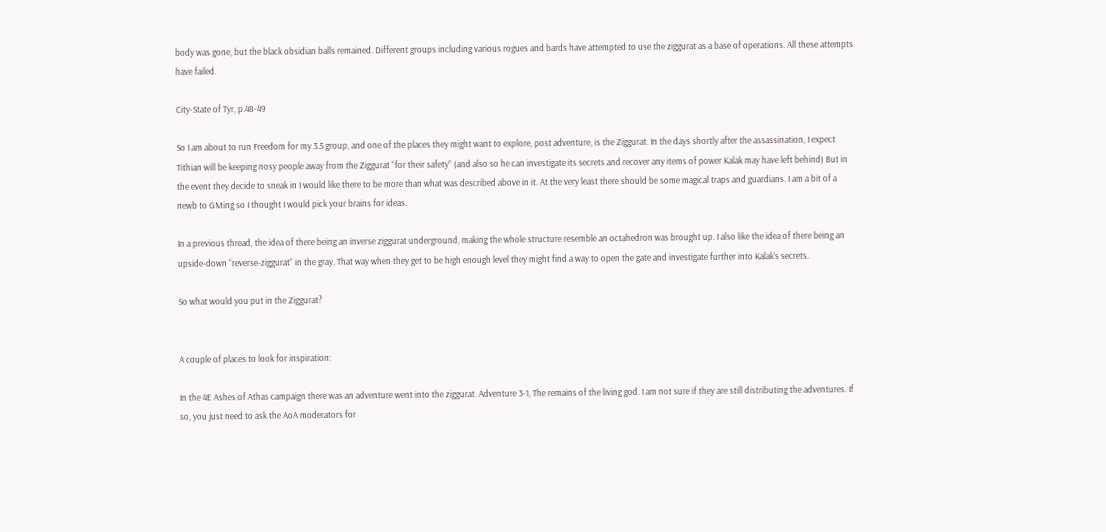body was gone, but the black obsidian balls remained. Different groups including various rogues and bards have attempted to use the ziggurat as a base of operations. All these attempts have failed.

City-State of Tyr, p.48-49

So I am about to run Freedom for my 3.5 group, and one of the places they might want to explore, post adventure, is the Ziggurat. In the days shortly after the assassination, I expect Tithian will be keeping nosy people away from the Ziggurat “for their safety” (and also so he can investigate its secrets and recover any items of power Kalak may have left behind) But in the event they decide to sneak in I would like there to be more than what was described above in it. At the very least there should be some magical traps and guardians. I am a bit of a newb to GMing so I thought I would pick your brains for ideas.

In a previous thread, the idea of there being an inverse ziggurat underground, making the whole structure resemble an octahedron was brought up. I also like the idea of there being an upside-down “reverse-ziggurat” in the gray. That way when they get to be high enough level they might find a way to open the gate and investigate further into Kalak’s secrets.

So what would you put in the Ziggurat?


A couple of places to look for inspiration:

In the 4E Ashes of Athas campaign there was an adventure went into the ziggurat. Adventure 3-1, The remains of the living god. I am not sure if they are still distributing the adventures. If so, you just need to ask the AoA moderators for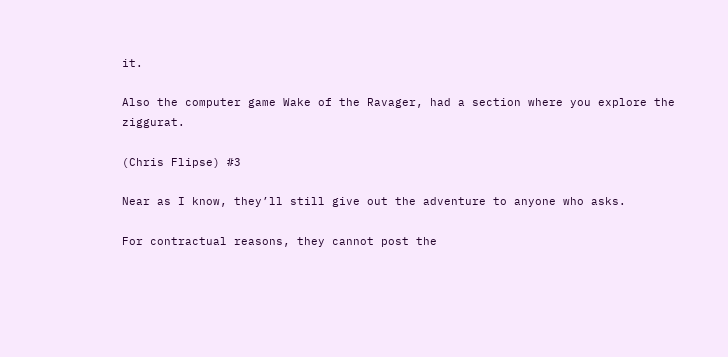it.

Also the computer game Wake of the Ravager, had a section where you explore the ziggurat.

(Chris Flipse) #3

Near as I know, they’ll still give out the adventure to anyone who asks.

For contractual reasons, they cannot post the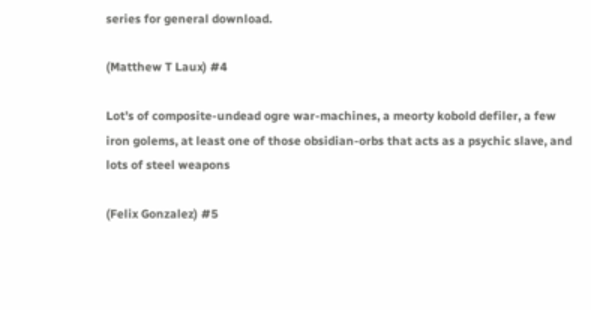series for general download.

(Matthew T Laux) #4

Lot’s of composite-undead ogre war-machines, a meorty kobold defiler, a few iron golems, at least one of those obsidian-orbs that acts as a psychic slave, and lots of steel weapons

(Felix Gonzalez) #5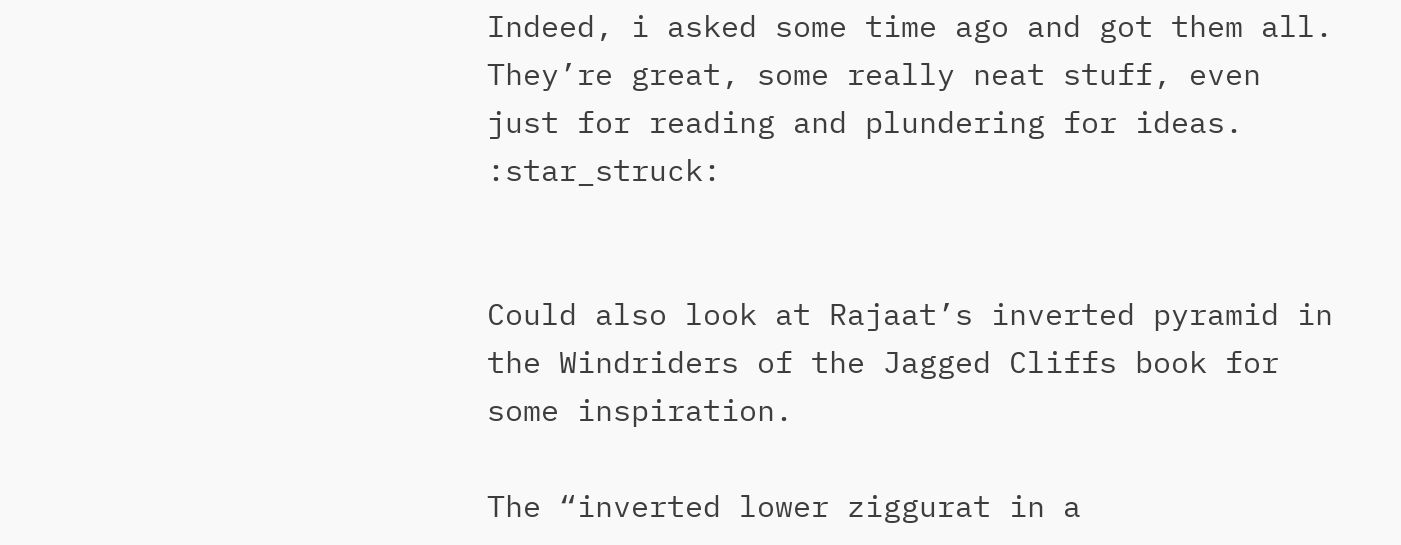Indeed, i asked some time ago and got them all. They’re great, some really neat stuff, even just for reading and plundering for ideas. :star_struck:


Could also look at Rajaat’s inverted pyramid in the Windriders of the Jagged Cliffs book for some inspiration.

The “inverted lower ziggurat in a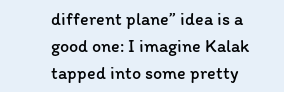different plane” idea is a good one: I imagine Kalak tapped into some pretty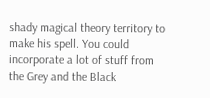shady magical theory territory to make his spell. You could incorporate a lot of stuff from the Grey and the Black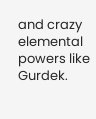and crazy elemental powers like Gurdek.